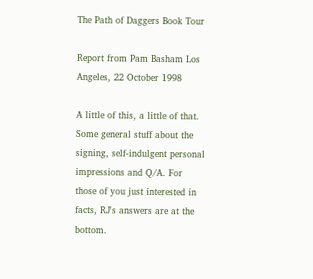The Path of Daggers Book Tour

Report from Pam Basham Los Angeles, 22 October 1998

A little of this, a little of that. Some general stuff about the signing, self-indulgent personal impressions and Q/A. For those of you just interested in facts, RJ's answers are at the bottom.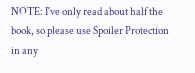NOTE: I've only read about half the book, so please use Spoiler Protection in any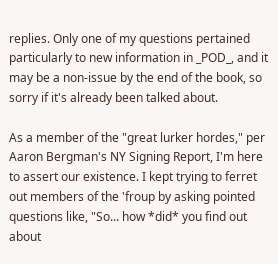replies. Only one of my questions pertained particularly to new information in _POD_, and it may be a non-issue by the end of the book, so sorry if it's already been talked about.

As a member of the "great lurker hordes," per Aaron Bergman's NY Signing Report, I'm here to assert our existence. I kept trying to ferret out members of the 'froup by asking pointed questions like, "So... how *did* you find out about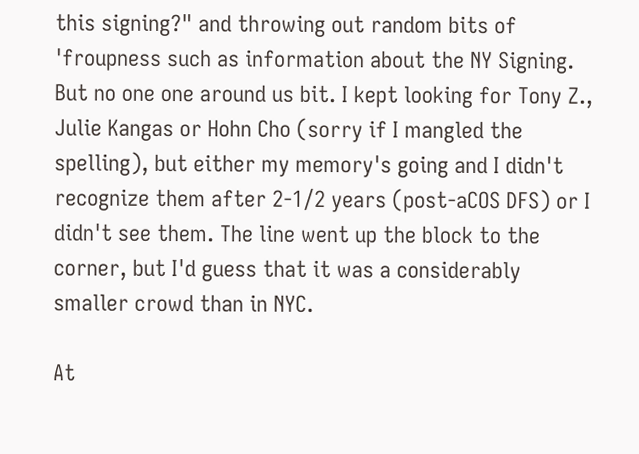this signing?" and throwing out random bits of 'froupness such as information about the NY Signing. But no one one around us bit. I kept looking for Tony Z., Julie Kangas or Hohn Cho (sorry if I mangled the spelling), but either my memory's going and I didn't recognize them after 2-1/2 years (post-aCOS DFS) or I didn't see them. The line went up the block to the corner, but I'd guess that it was a considerably smaller crowd than in NYC.

At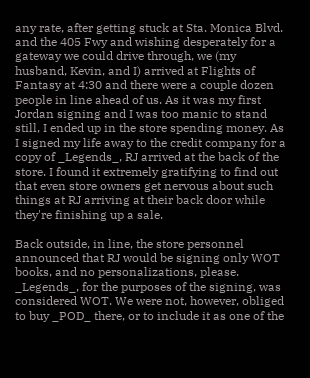any rate, after getting stuck at Sta. Monica Blvd. and the 405 Fwy and wishing desperately for a gateway we could drive through, we (my husband, Kevin, and I) arrived at Flights of Fantasy at 4:30 and there were a couple dozen people in line ahead of us. As it was my first Jordan signing and I was too manic to stand still, I ended up in the store spending money. As I signed my life away to the credit company for a copy of _Legends_, RJ arrived at the back of the store. I found it extremely gratifying to find out that even store owners get nervous about such things at RJ arriving at their back door while they're finishing up a sale.

Back outside, in line, the store personnel announced that RJ would be signing only WOT books, and no personalizations, please. _Legends_, for the purposes of the signing, was considered WOT. We were not, however, obliged to buy _POD_ there, or to include it as one of the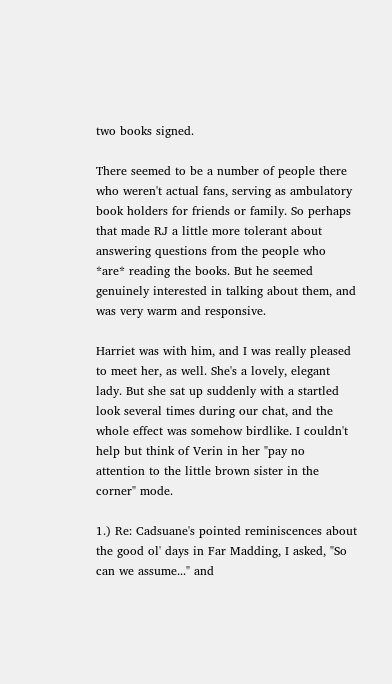two books signed.

There seemed to be a number of people there who weren't actual fans, serving as ambulatory book holders for friends or family. So perhaps that made RJ a little more tolerant about answering questions from the people who *are* reading the books. But he seemed genuinely interested in talking about them, and was very warm and responsive.

Harriet was with him, and I was really pleased to meet her, as well. She's a lovely, elegant lady. But she sat up suddenly with a startled look several times during our chat, and the whole effect was somehow birdlike. I couldn't help but think of Verin in her "pay no attention to the little brown sister in the corner" mode.

1.) Re: Cadsuane's pointed reminiscences about the good ol' days in Far Madding, I asked, "So can we assume..." and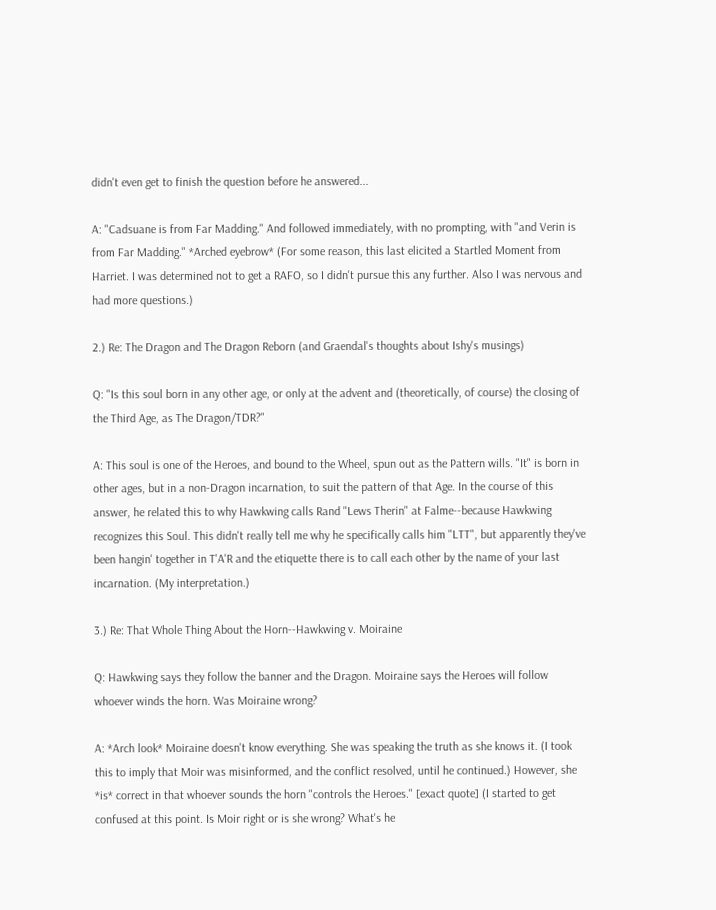didn't even get to finish the question before he answered...

A: "Cadsuane is from Far Madding." And followed immediately, with no prompting, with "and Verin is from Far Madding." *Arched eyebrow* (For some reason, this last elicited a Startled Moment from Harriet. I was determined not to get a RAFO, so I didn't pursue this any further. Also I was nervous and had more questions.)

2.) Re: The Dragon and The Dragon Reborn (and Graendal's thoughts about Ishy's musings)

Q: "Is this soul born in any other age, or only at the advent and (theoretically, of course) the closing of the Third Age, as The Dragon/TDR?"

A: This soul is one of the Heroes, and bound to the Wheel, spun out as the Pattern wills. "It" is born in other ages, but in a non-Dragon incarnation, to suit the pattern of that Age. In the course of this answer, he related this to why Hawkwing calls Rand "Lews Therin" at Falme--because Hawkwing recognizes this Soul. This didn't really tell me why he specifically calls him "LTT", but apparently they've been hangin' together in T'A'R and the etiquette there is to call each other by the name of your last incarnation. (My interpretation.)

3.) Re: That Whole Thing About the Horn--Hawkwing v. Moiraine

Q: Hawkwing says they follow the banner and the Dragon. Moiraine says the Heroes will follow whoever winds the horn. Was Moiraine wrong?

A: *Arch look* Moiraine doesn't know everything. She was speaking the truth as she knows it. (I took this to imply that Moir was misinformed, and the conflict resolved, until he continued.) However, she *is* correct in that whoever sounds the horn "controls the Heroes." [exact quote] (I started to get confused at this point. Is Moir right or is she wrong? What's he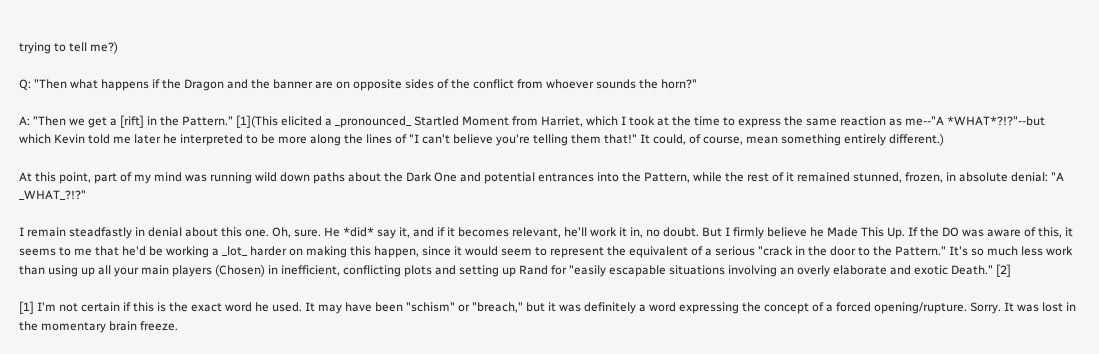trying to tell me?)

Q: "Then what happens if the Dragon and the banner are on opposite sides of the conflict from whoever sounds the horn?"

A: "Then we get a [rift] in the Pattern." [1](This elicited a _pronounced_ Startled Moment from Harriet, which I took at the time to express the same reaction as me--"A *WHAT*?!?"--but which Kevin told me later he interpreted to be more along the lines of "I can't believe you're telling them that!" It could, of course, mean something entirely different.)

At this point, part of my mind was running wild down paths about the Dark One and potential entrances into the Pattern, while the rest of it remained stunned, frozen, in absolute denial: "A _WHAT_?!?"

I remain steadfastly in denial about this one. Oh, sure. He *did* say it, and if it becomes relevant, he'll work it in, no doubt. But I firmly believe he Made This Up. If the DO was aware of this, it seems to me that he'd be working a _lot_ harder on making this happen, since it would seem to represent the equivalent of a serious "crack in the door to the Pattern." It's so much less work than using up all your main players (Chosen) in inefficient, conflicting plots and setting up Rand for "easily escapable situations involving an overly elaborate and exotic Death." [2]

[1] I'm not certain if this is the exact word he used. It may have been "schism" or "breach," but it was definitely a word expressing the concept of a forced opening/rupture. Sorry. It was lost in the momentary brain freeze.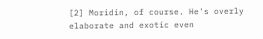[2] Moridin, of course. He's overly elaborate and exotic even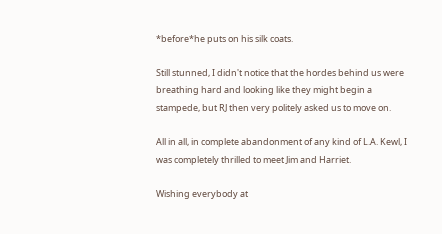*before*he puts on his silk coats.

Still stunned, I didn't notice that the hordes behind us were breathing hard and looking like they might begin a stampede, but RJ then very politely asked us to move on.

All in all, in complete abandonment of any kind of L.A. Kewl, I was completely thrilled to meet Jim and Harriet.

Wishing everybody at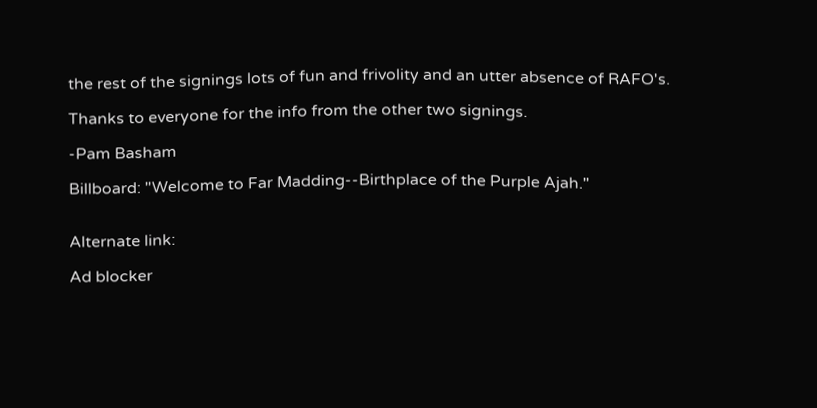the rest of the signings lots of fun and frivolity and an utter absence of RAFO's.

Thanks to everyone for the info from the other two signings.

-Pam Basham

Billboard: "Welcome to Far Madding--Birthplace of the Purple Ajah."


Alternate link:

Ad blocker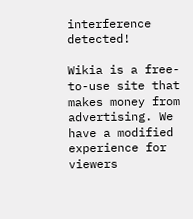interference detected!

Wikia is a free-to-use site that makes money from advertising. We have a modified experience for viewers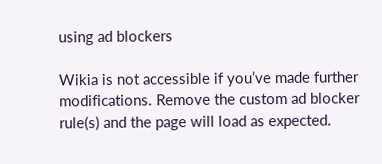using ad blockers

Wikia is not accessible if you’ve made further modifications. Remove the custom ad blocker rule(s) and the page will load as expected.